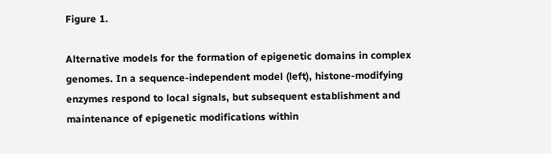Figure 1.

Alternative models for the formation of epigenetic domains in complex genomes. In a sequence-independent model (left), histone-modifying enzymes respond to local signals, but subsequent establishment and maintenance of epigenetic modifications within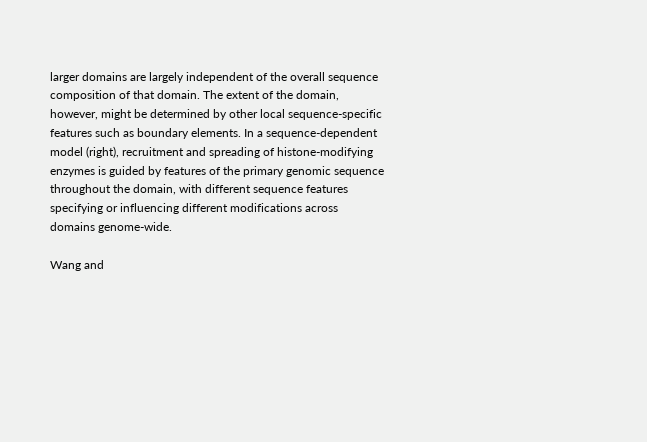larger domains are largely independent of the overall sequence composition of that domain. The extent of the domain, however, might be determined by other local sequence-specific features such as boundary elements. In a sequence-dependent model (right), recruitment and spreading of histone-modifying enzymes is guided by features of the primary genomic sequence throughout the domain, with different sequence features specifying or influencing different modifications across domains genome-wide.

Wang and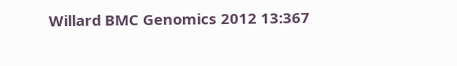Willard BMC Genomics 2012 13:367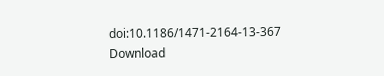doi:10.1186/1471-2164-13-367
Download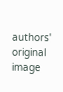authors' original image